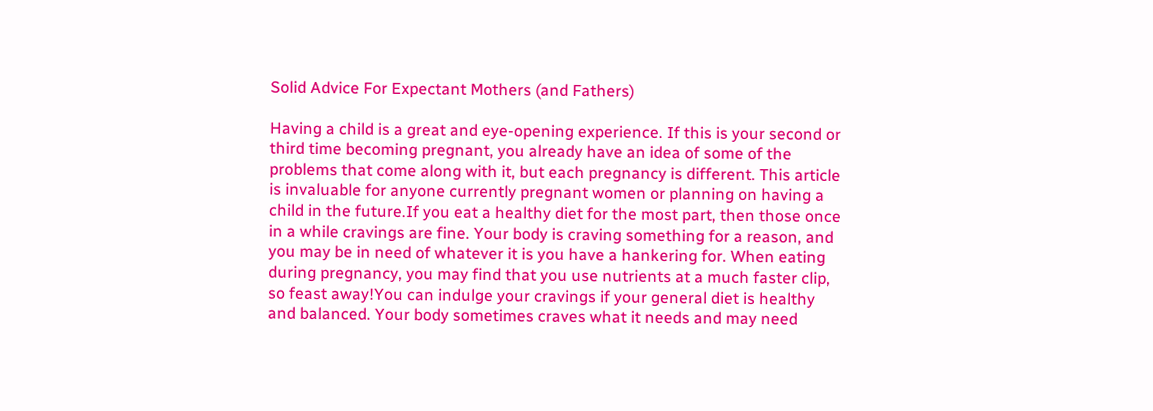Solid Advice For Expectant Mothers (and Fathers)

Having a child is a great and eye-opening experience. If this is your second or third time becoming pregnant, you already have an idea of some of the problems that come along with it, but each pregnancy is different. This article is invaluable for anyone currently pregnant women or planning on having a child in the future.If you eat a healthy diet for the most part, then those once in a while cravings are fine. Your body is craving something for a reason, and you may be in need of whatever it is you have a hankering for. When eating during pregnancy, you may find that you use nutrients at a much faster clip, so feast away!You can indulge your cravings if your general diet is healthy and balanced. Your body sometimes craves what it needs and may need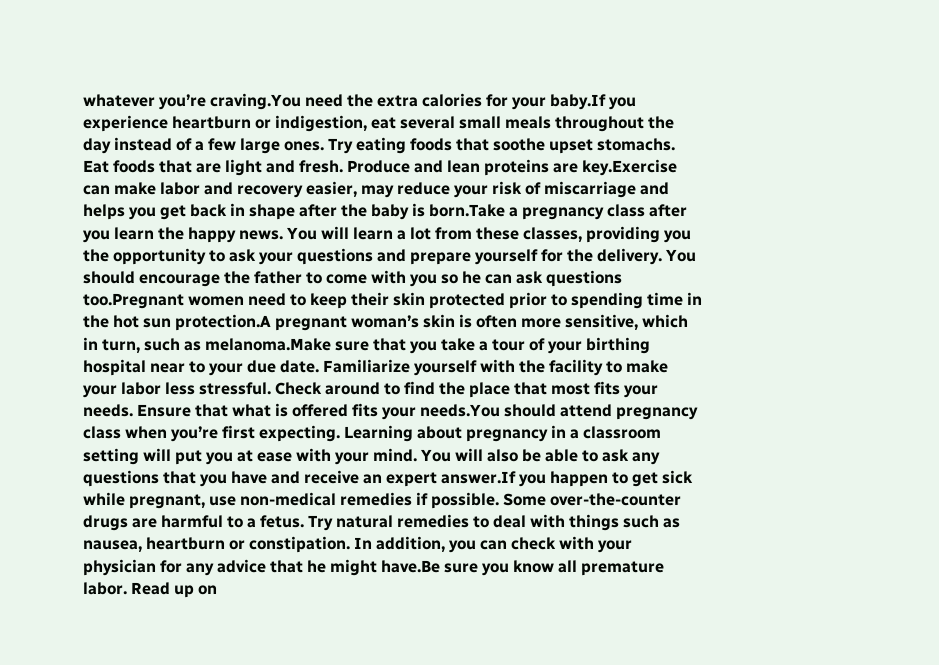whatever you’re craving.You need the extra calories for your baby.If you experience heartburn or indigestion, eat several small meals throughout the day instead of a few large ones. Try eating foods that soothe upset stomachs. Eat foods that are light and fresh. Produce and lean proteins are key.Exercise can make labor and recovery easier, may reduce your risk of miscarriage and helps you get back in shape after the baby is born.Take a pregnancy class after you learn the happy news. You will learn a lot from these classes, providing you the opportunity to ask your questions and prepare yourself for the delivery. You should encourage the father to come with you so he can ask questions too.Pregnant women need to keep their skin protected prior to spending time in the hot sun protection.A pregnant woman’s skin is often more sensitive, which in turn, such as melanoma.Make sure that you take a tour of your birthing hospital near to your due date. Familiarize yourself with the facility to make your labor less stressful. Check around to find the place that most fits your needs. Ensure that what is offered fits your needs.You should attend pregnancy class when you’re first expecting. Learning about pregnancy in a classroom setting will put you at ease with your mind. You will also be able to ask any questions that you have and receive an expert answer.If you happen to get sick while pregnant, use non-medical remedies if possible. Some over-the-counter drugs are harmful to a fetus. Try natural remedies to deal with things such as nausea, heartburn or constipation. In addition, you can check with your physician for any advice that he might have.Be sure you know all premature labor. Read up on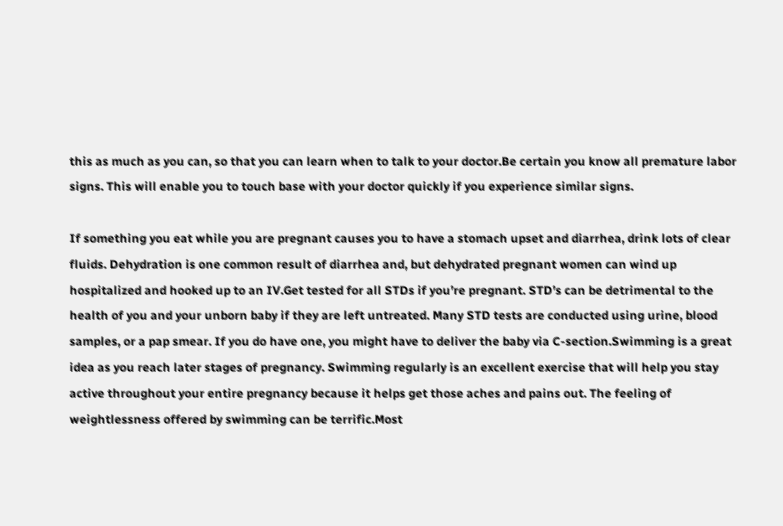this as much as you can, so that you can learn when to talk to your doctor.Be certain you know all premature labor signs. This will enable you to touch base with your doctor quickly if you experience similar signs.

If something you eat while you are pregnant causes you to have a stomach upset and diarrhea, drink lots of clear fluids. Dehydration is one common result of diarrhea and, but dehydrated pregnant women can wind up hospitalized and hooked up to an IV.Get tested for all STDs if you’re pregnant. STD’s can be detrimental to the health of you and your unborn baby if they are left untreated. Many STD tests are conducted using urine, blood samples, or a pap smear. If you do have one, you might have to deliver the baby via C-section.Swimming is a great idea as you reach later stages of pregnancy. Swimming regularly is an excellent exercise that will help you stay active throughout your entire pregnancy because it helps get those aches and pains out. The feeling of weightlessness offered by swimming can be terrific.Most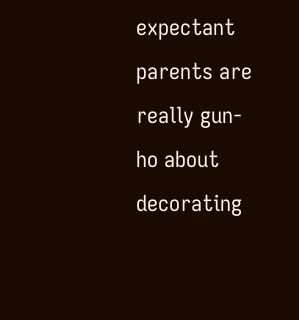expectant parents are really gun-ho about decorating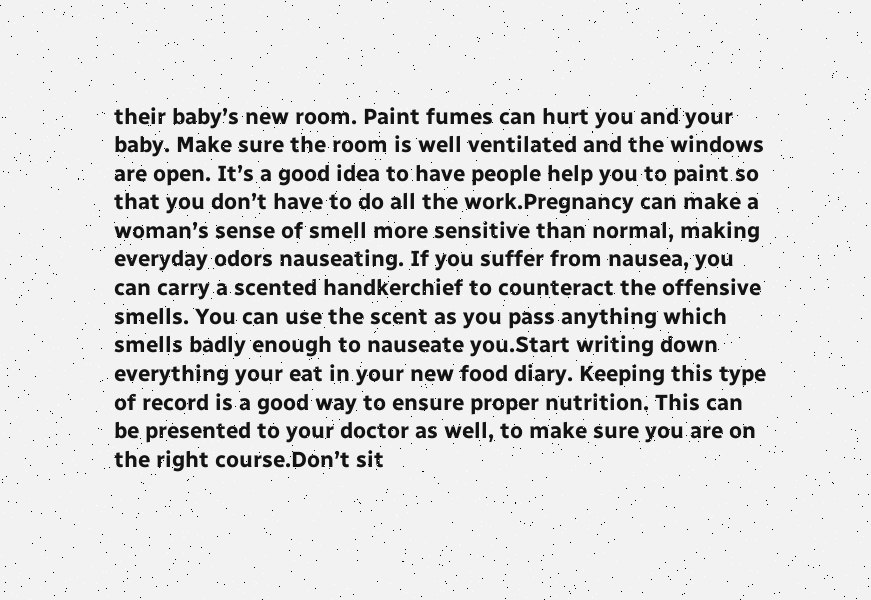their baby’s new room. Paint fumes can hurt you and your baby. Make sure the room is well ventilated and the windows are open. It’s a good idea to have people help you to paint so that you don’t have to do all the work.Pregnancy can make a woman’s sense of smell more sensitive than normal, making everyday odors nauseating. If you suffer from nausea, you can carry a scented handkerchief to counteract the offensive smells. You can use the scent as you pass anything which smells badly enough to nauseate you.Start writing down everything your eat in your new food diary. Keeping this type of record is a good way to ensure proper nutrition. This can be presented to your doctor as well, to make sure you are on the right course.Don’t sit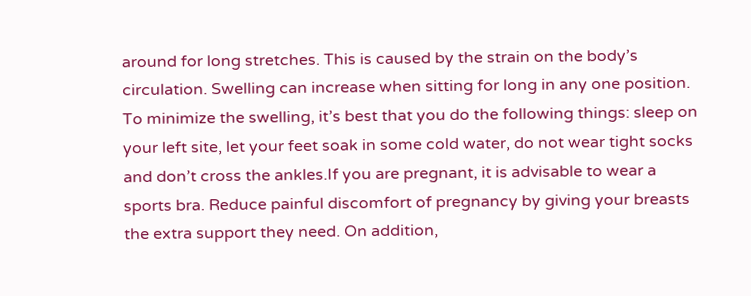around for long stretches. This is caused by the strain on the body’s circulation. Swelling can increase when sitting for long in any one position. To minimize the swelling, it’s best that you do the following things: sleep on your left site, let your feet soak in some cold water, do not wear tight socks and don’t cross the ankles.If you are pregnant, it is advisable to wear a sports bra. Reduce painful discomfort of pregnancy by giving your breasts the extra support they need. On addition,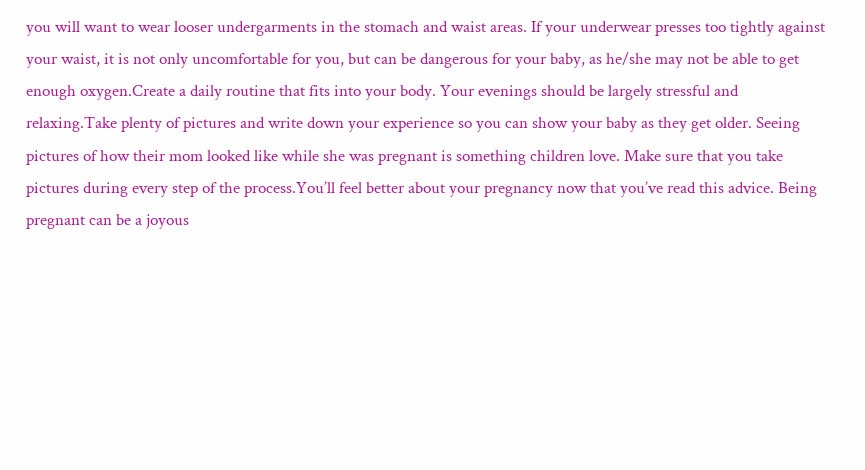you will want to wear looser undergarments in the stomach and waist areas. If your underwear presses too tightly against your waist, it is not only uncomfortable for you, but can be dangerous for your baby, as he/she may not be able to get enough oxygen.Create a daily routine that fits into your body. Your evenings should be largely stressful and relaxing.Take plenty of pictures and write down your experience so you can show your baby as they get older. Seeing pictures of how their mom looked like while she was pregnant is something children love. Make sure that you take pictures during every step of the process.You’ll feel better about your pregnancy now that you’ve read this advice. Being pregnant can be a joyous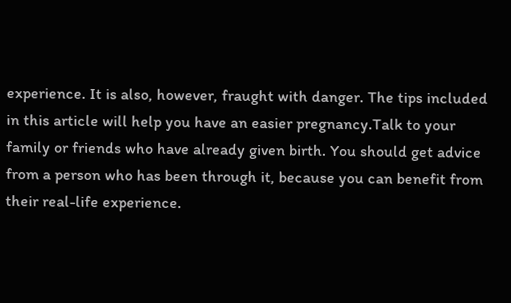experience. It is also, however, fraught with danger. The tips included in this article will help you have an easier pregnancy.Talk to your family or friends who have already given birth. You should get advice from a person who has been through it, because you can benefit from their real-life experience.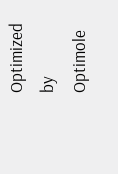Optimized by Optimole